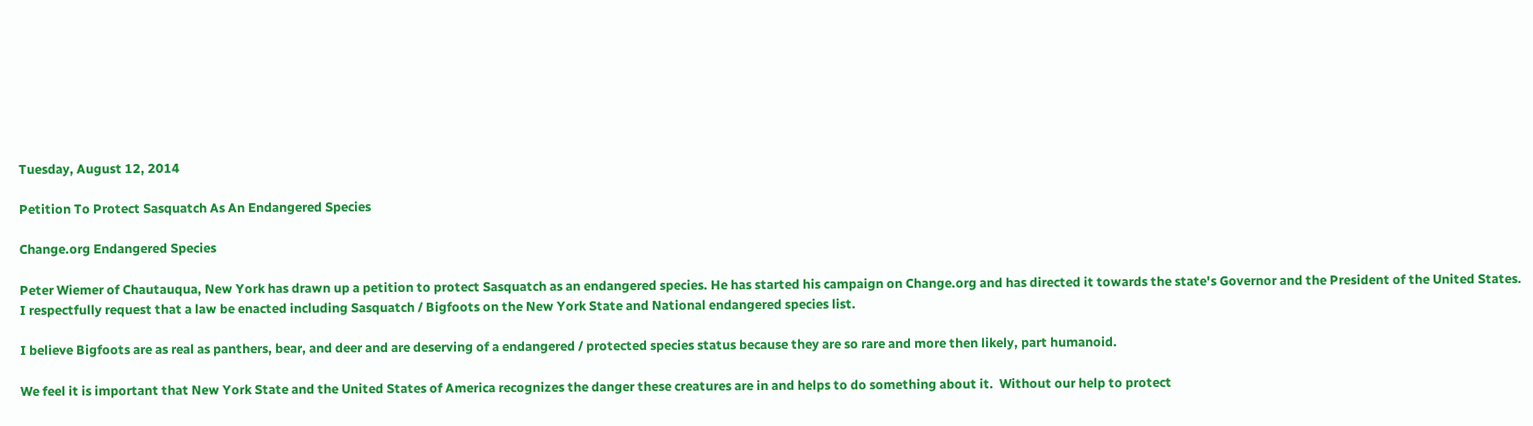Tuesday, August 12, 2014

Petition To Protect Sasquatch As An Endangered Species

Change.org Endangered Species

Peter Wiemer of Chautauqua, New York has drawn up a petition to protect Sasquatch as an endangered species. He has started his campaign on Change.org and has directed it towards the state's Governor and the President of the United States.
I respectfully request that a law be enacted including Sasquatch / Bigfoots on the New York State and National endangered species list.

I believe Bigfoots are as real as panthers, bear, and deer and are deserving of a endangered / protected species status because they are so rare and more then likely, part humanoid.

We feel it is important that New York State and the United States of America recognizes the danger these creatures are in and helps to do something about it.  Without our help to protect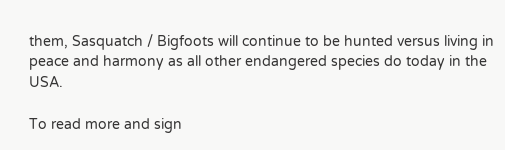them, Sasquatch / Bigfoots will continue to be hunted versus living in peace and harmony as all other endangered species do today in the USA.

To read more and sign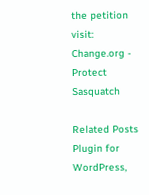the petition visit: Change.org - Protect Sasquatch

Related Posts Plugin for WordPress,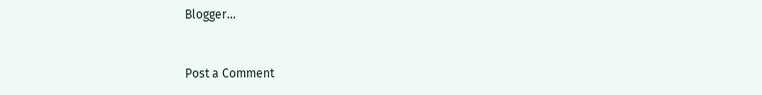Blogger...


Post a Comment